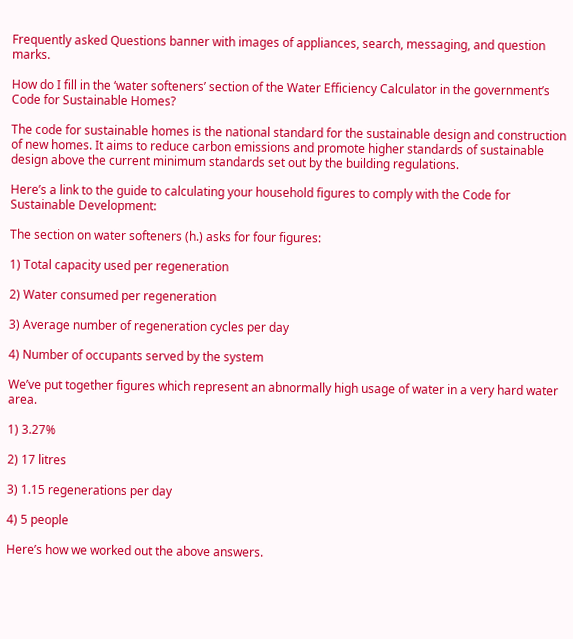Frequently asked Questions banner with images of appliances, search, messaging, and question marks.

How do I fill in the ‘water softeners’ section of the Water Efficiency Calculator in the government’s Code for Sustainable Homes?

The code for sustainable homes is the national standard for the sustainable design and construction of new homes. It aims to reduce carbon emissions and promote higher standards of sustainable design above the current minimum standards set out by the building regulations.

Here’s a link to the guide to calculating your household figures to comply with the Code for Sustainable Development:

The section on water softeners (h.) asks for four figures:

1) Total capacity used per regeneration

2) Water consumed per regeneration

3) Average number of regeneration cycles per day

4) Number of occupants served by the system

We’ve put together figures which represent an abnormally high usage of water in a very hard water area.

1) 3.27%

2) 17 litres

3) 1.15 regenerations per day

4) 5 people

Here’s how we worked out the above answers.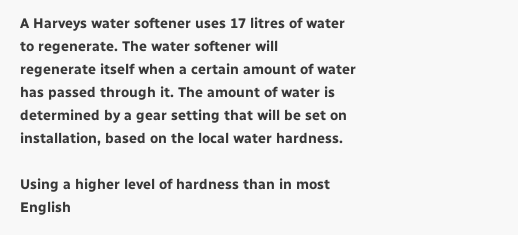A Harveys water softener uses 17 litres of water to regenerate. The water softener will regenerate itself when a certain amount of water has passed through it. The amount of water is determined by a gear setting that will be set on installation, based on the local water hardness.

Using a higher level of hardness than in most English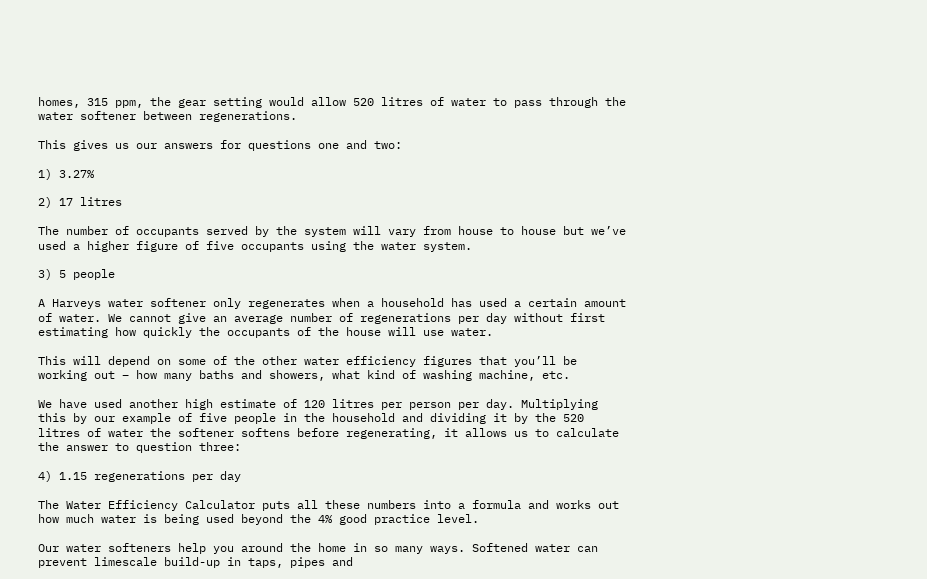homes, 315 ppm, the gear setting would allow 520 litres of water to pass through the water softener between regenerations.

This gives us our answers for questions one and two:

1) 3.27%

2) 17 litres

The number of occupants served by the system will vary from house to house but we’ve used a higher figure of five occupants using the water system.

3) 5 people

A Harveys water softener only regenerates when a household has used a certain amount of water. We cannot give an average number of regenerations per day without first estimating how quickly the occupants of the house will use water.

This will depend on some of the other water efficiency figures that you’ll be working out – how many baths and showers, what kind of washing machine, etc.

We have used another high estimate of 120 litres per person per day. Multiplying this by our example of five people in the household and dividing it by the 520 litres of water the softener softens before regenerating, it allows us to calculate the answer to question three:

4) 1.15 regenerations per day

The Water Efficiency Calculator puts all these numbers into a formula and works out how much water is being used beyond the 4% good practice level.

Our water softeners help you around the home in so many ways. Softened water can prevent limescale build-up in taps, pipes and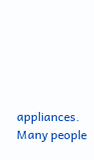appliances. Many people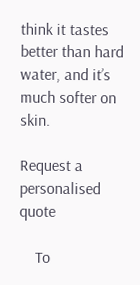think it tastes better than hard water, and it’s much softer on skin.

Request a personalised quote

    To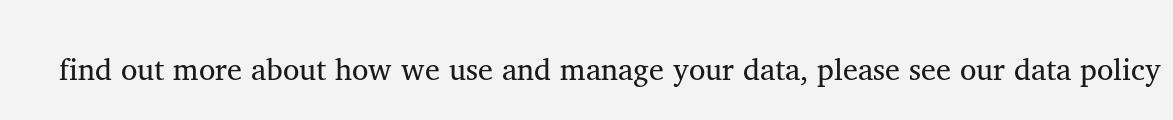find out more about how we use and manage your data, please see our data policy